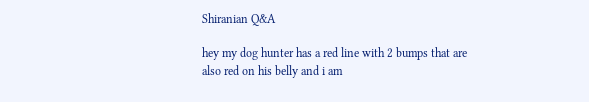Shiranian Q&A

hey my dog hunter has a red line with 2 bumps that are also red on his belly and i am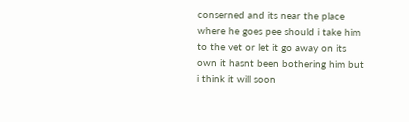conserned and its near the place where he goes pee should i take him to the vet or let it go away on its own it hasnt been bothering him but i think it will soon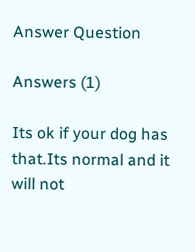Answer Question

Answers (1)

Its ok if your dog has that.Its normal and it will not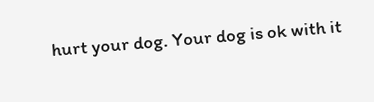hurt your dog. Your dog is ok with it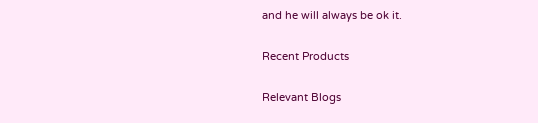and he will always be ok it.

Recent Products

Relevant Blogs